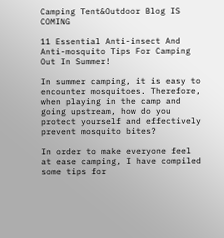Camping Tent&Outdoor Blog IS COMING

11 Essential Anti-insect And Anti-mosquito Tips For Camping Out In Summer!

In summer camping, it is easy to encounter mosquitoes. Therefore, when playing in the camp and going upstream, how do you protect yourself and effectively prevent mosquito bites?

In order to make everyone feel at ease camping, I have compiled some tips for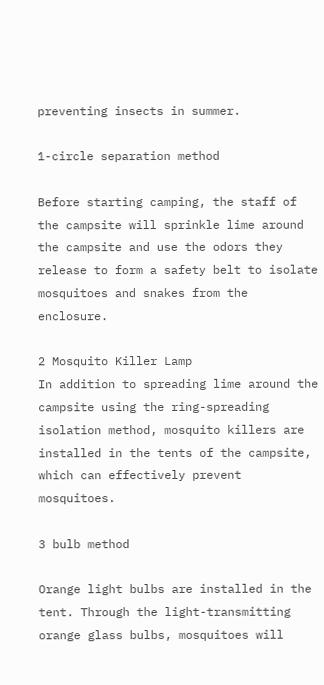preventing insects in summer.

1-circle separation method

Before starting camping, the staff of the campsite will sprinkle lime around the campsite and use the odors they release to form a safety belt to isolate mosquitoes and snakes from the enclosure.

2 Mosquito Killer Lamp
In addition to spreading lime around the campsite using the ring-spreading isolation method, mosquito killers are installed in the tents of the campsite, which can effectively prevent mosquitoes.

3 bulb method

Orange light bulbs are installed in the tent. Through the light-transmitting orange glass bulbs, mosquitoes will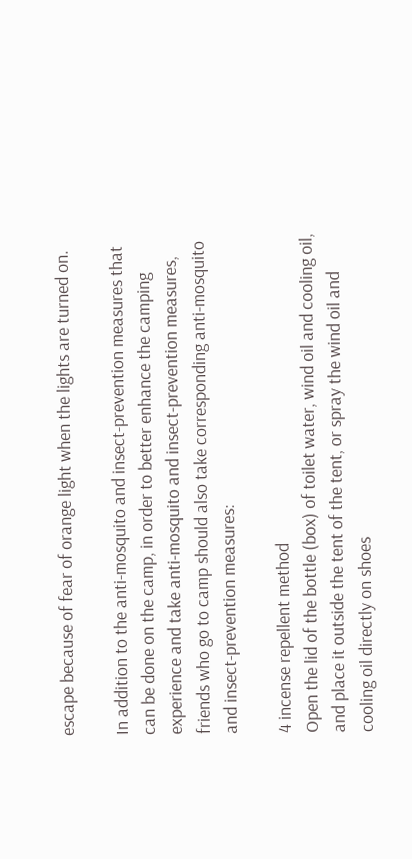escape because of fear of orange light when the lights are turned on.

In addition to the anti-mosquito and insect-prevention measures that can be done on the camp, in order to better enhance the camping experience and take anti-mosquito and insect-prevention measures, friends who go to camp should also take corresponding anti-mosquito and insect-prevention measures:

4 incense repellent method
Open the lid of the bottle (box) of toilet water, wind oil and cooling oil, and place it outside the tent of the tent, or spray the wind oil and cooling oil directly on shoes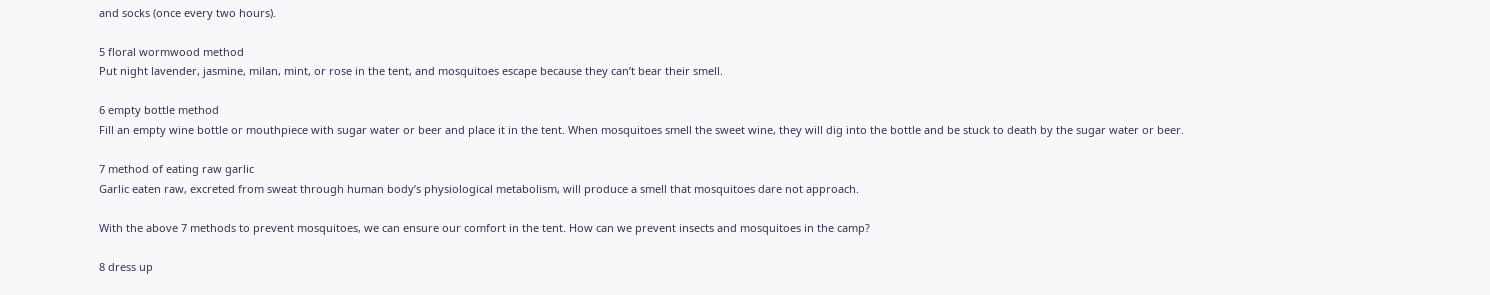and socks (once every two hours).

5 floral wormwood method
Put night lavender, jasmine, milan, mint, or rose in the tent, and mosquitoes escape because they can’t bear their smell.

6 empty bottle method
Fill an empty wine bottle or mouthpiece with sugar water or beer and place it in the tent. When mosquitoes smell the sweet wine, they will dig into the bottle and be stuck to death by the sugar water or beer.

7 method of eating raw garlic
Garlic eaten raw, excreted from sweat through human body’s physiological metabolism, will produce a smell that mosquitoes dare not approach.

With the above 7 methods to prevent mosquitoes, we can ensure our comfort in the tent. How can we prevent insects and mosquitoes in the camp?

8 dress up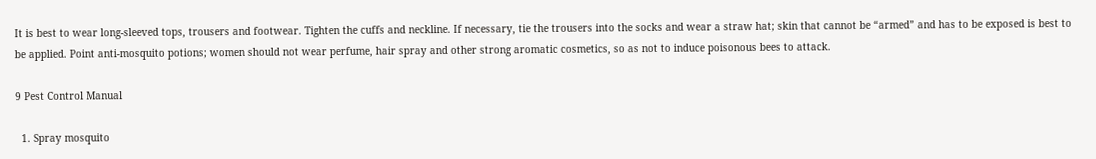It is best to wear long-sleeved tops, trousers and footwear. Tighten the cuffs and neckline. If necessary, tie the trousers into the socks and wear a straw hat; skin that cannot be “armed” and has to be exposed is best to be applied. Point anti-mosquito potions; women should not wear perfume, hair spray and other strong aromatic cosmetics, so as not to induce poisonous bees to attack.

9 Pest Control Manual

  1. Spray mosquito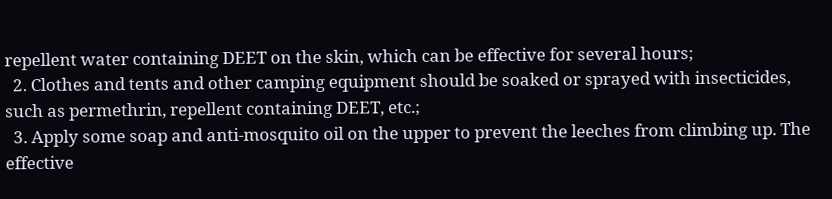repellent water containing DEET on the skin, which can be effective for several hours;
  2. Clothes and tents and other camping equipment should be soaked or sprayed with insecticides, such as permethrin, repellent containing DEET, etc.;
  3. Apply some soap and anti-mosquito oil on the upper to prevent the leeches from climbing up. The effective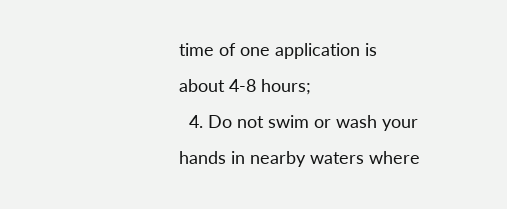time of one application is about 4-8 hours;
  4. Do not swim or wash your hands in nearby waters where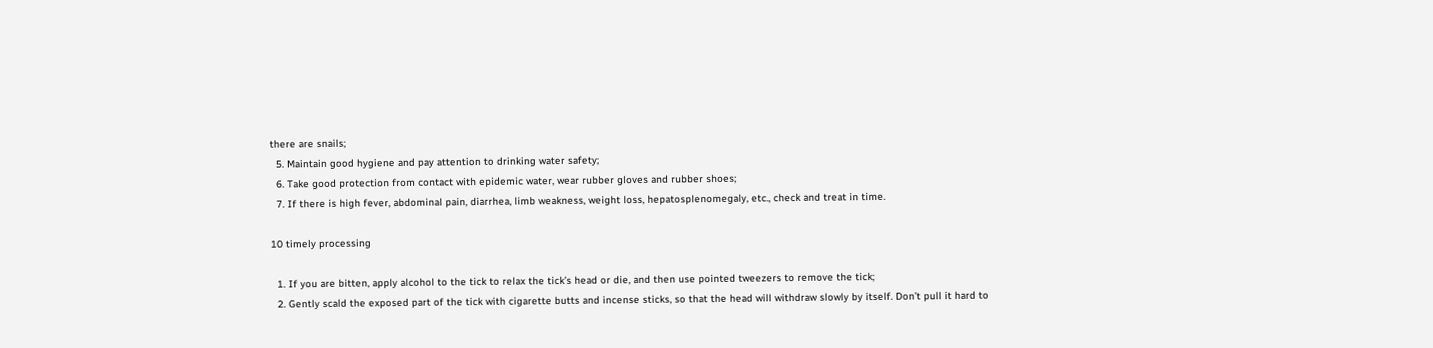there are snails;
  5. Maintain good hygiene and pay attention to drinking water safety;
  6. Take good protection from contact with epidemic water, wear rubber gloves and rubber shoes;
  7. If there is high fever, abdominal pain, diarrhea, limb weakness, weight loss, hepatosplenomegaly, etc., check and treat in time.

10 timely processing

  1. If you are bitten, apply alcohol to the tick to relax the tick’s head or die, and then use pointed tweezers to remove the tick;
  2. Gently scald the exposed part of the tick with cigarette butts and incense sticks, so that the head will withdraw slowly by itself. Don’t pull it hard to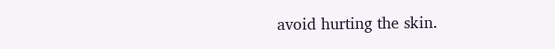avoid hurting the skin.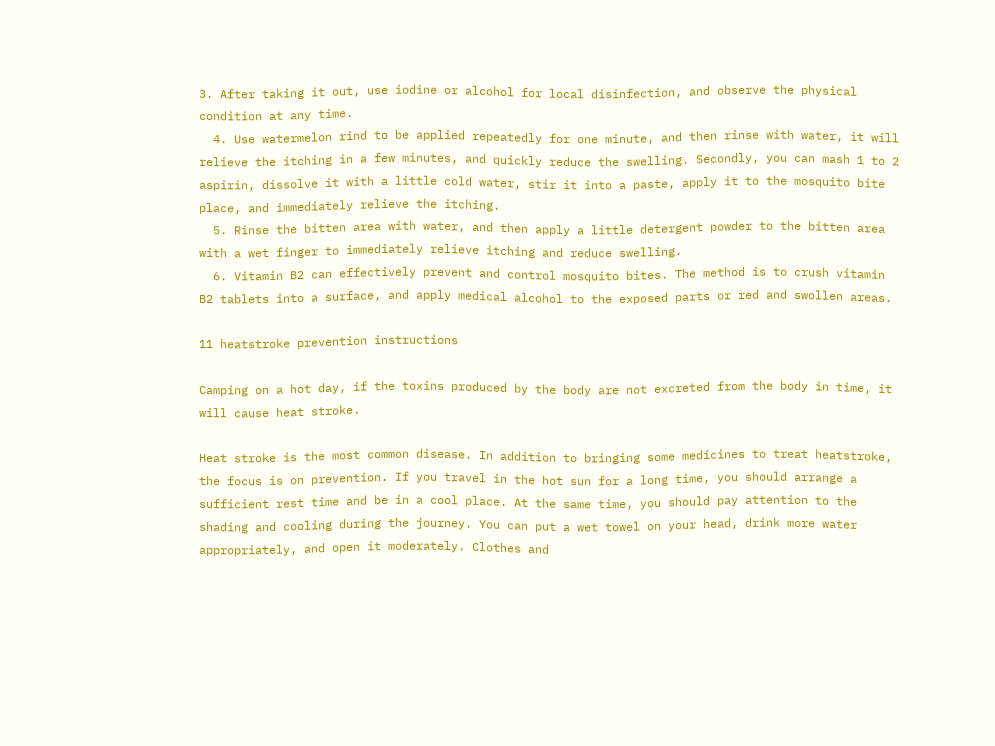3. After taking it out, use iodine or alcohol for local disinfection, and observe the physical condition at any time.
  4. Use watermelon rind to be applied repeatedly for one minute, and then rinse with water, it will relieve the itching in a few minutes, and quickly reduce the swelling. Secondly, you can mash 1 to 2 aspirin, dissolve it with a little cold water, stir it into a paste, apply it to the mosquito bite place, and immediately relieve the itching.
  5. Rinse the bitten area with water, and then apply a little detergent powder to the bitten area with a wet finger to immediately relieve itching and reduce swelling.
  6. Vitamin B2 can effectively prevent and control mosquito bites. The method is to crush vitamin B2 tablets into a surface, and apply medical alcohol to the exposed parts or red and swollen areas.

11 heatstroke prevention instructions

Camping on a hot day, if the toxins produced by the body are not excreted from the body in time, it will cause heat stroke.

Heat stroke is the most common disease. In addition to bringing some medicines to treat heatstroke, the focus is on prevention. If you travel in the hot sun for a long time, you should arrange a sufficient rest time and be in a cool place. At the same time, you should pay attention to the shading and cooling during the journey. You can put a wet towel on your head, drink more water appropriately, and open it moderately. Clothes and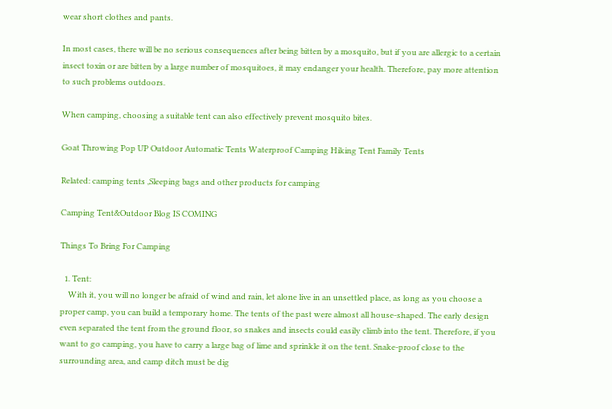wear short clothes and pants.

In most cases, there will be no serious consequences after being bitten by a mosquito, but if you are allergic to a certain insect toxin or are bitten by a large number of mosquitoes, it may endanger your health. Therefore, pay more attention to such problems outdoors.

When camping, choosing a suitable tent can also effectively prevent mosquito bites.

Goat Throwing Pop UP Outdoor Automatic Tents Waterproof Camping Hiking Tent Family Tents

Related: camping tents ,Sleeping bags and other products for camping

Camping Tent&Outdoor Blog IS COMING

Things To Bring For Camping

  1. Tent:
    With it, you will no longer be afraid of wind and rain, let alone live in an unsettled place, as long as you choose a proper camp, you can build a temporary home. The tents of the past were almost all house-shaped. The early design even separated the tent from the ground floor, so snakes and insects could easily climb into the tent. Therefore, if you want to go camping, you have to carry a large bag of lime and sprinkle it on the tent. Snake-proof close to the surrounding area, and camp ditch must be dig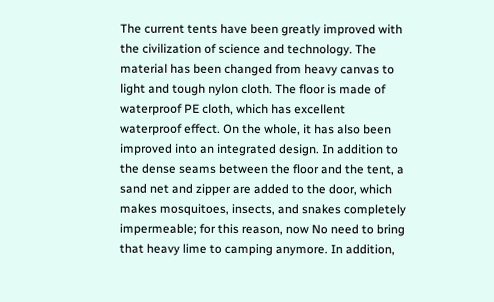The current tents have been greatly improved with the civilization of science and technology. The material has been changed from heavy canvas to light and tough nylon cloth. The floor is made of waterproof PE cloth, which has excellent waterproof effect. On the whole, it has also been improved into an integrated design. In addition to the dense seams between the floor and the tent, a sand net and zipper are added to the door, which makes mosquitoes, insects, and snakes completely impermeable; for this reason, now No need to bring that heavy lime to camping anymore. In addition,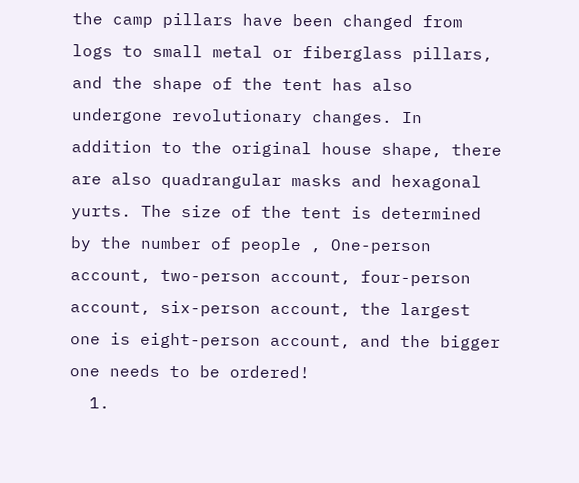the camp pillars have been changed from logs to small metal or fiberglass pillars, and the shape of the tent has also undergone revolutionary changes. In addition to the original house shape, there are also quadrangular masks and hexagonal yurts. The size of the tent is determined by the number of people , One-person account, two-person account, four-person account, six-person account, the largest one is eight-person account, and the bigger one needs to be ordered!
  1.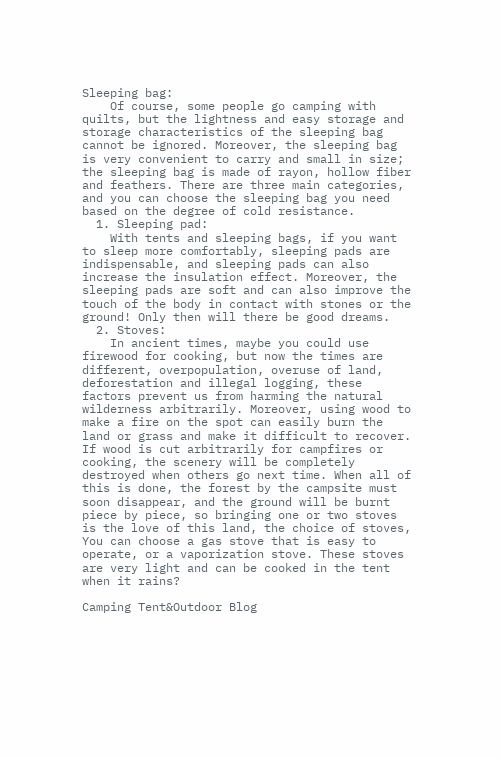Sleeping bag:
    Of course, some people go camping with quilts, but the lightness and easy storage and storage characteristics of the sleeping bag cannot be ignored. Moreover, the sleeping bag is very convenient to carry and small in size; the sleeping bag is made of rayon, hollow fiber and feathers. There are three main categories, and you can choose the sleeping bag you need based on the degree of cold resistance.
  1. Sleeping pad:
    With tents and sleeping bags, if you want to sleep more comfortably, sleeping pads are indispensable, and sleeping pads can also increase the insulation effect. Moreover, the sleeping pads are soft and can also improve the touch of the body in contact with stones or the ground! Only then will there be good dreams.
  2. Stoves:
    In ancient times, maybe you could use firewood for cooking, but now the times are different, overpopulation, overuse of land, deforestation and illegal logging, these factors prevent us from harming the natural wilderness arbitrarily. Moreover, using wood to make a fire on the spot can easily burn the land or grass and make it difficult to recover. If wood is cut arbitrarily for campfires or cooking, the scenery will be completely destroyed when others go next time. When all of this is done, the forest by the campsite must soon disappear, and the ground will be burnt piece by piece, so bringing one or two stoves is the love of this land, the choice of stoves, You can choose a gas stove that is easy to operate, or a vaporization stove. These stoves are very light and can be cooked in the tent when it rains?

Camping Tent&Outdoor Blog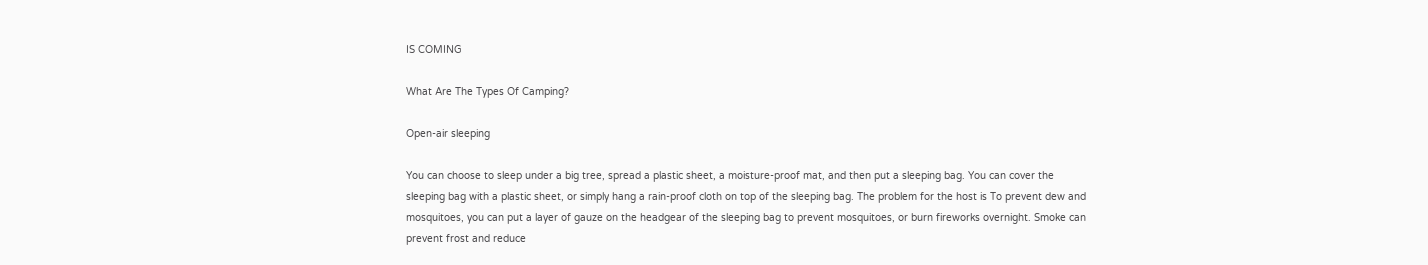IS COMING

What Are The Types Of Camping?

Open-air sleeping

You can choose to sleep under a big tree, spread a plastic sheet, a moisture-proof mat, and then put a sleeping bag. You can cover the sleeping bag with a plastic sheet, or simply hang a rain-proof cloth on top of the sleeping bag. The problem for the host is To prevent dew and mosquitoes, you can put a layer of gauze on the headgear of the sleeping bag to prevent mosquitoes, or burn fireworks overnight. Smoke can prevent frost and reduce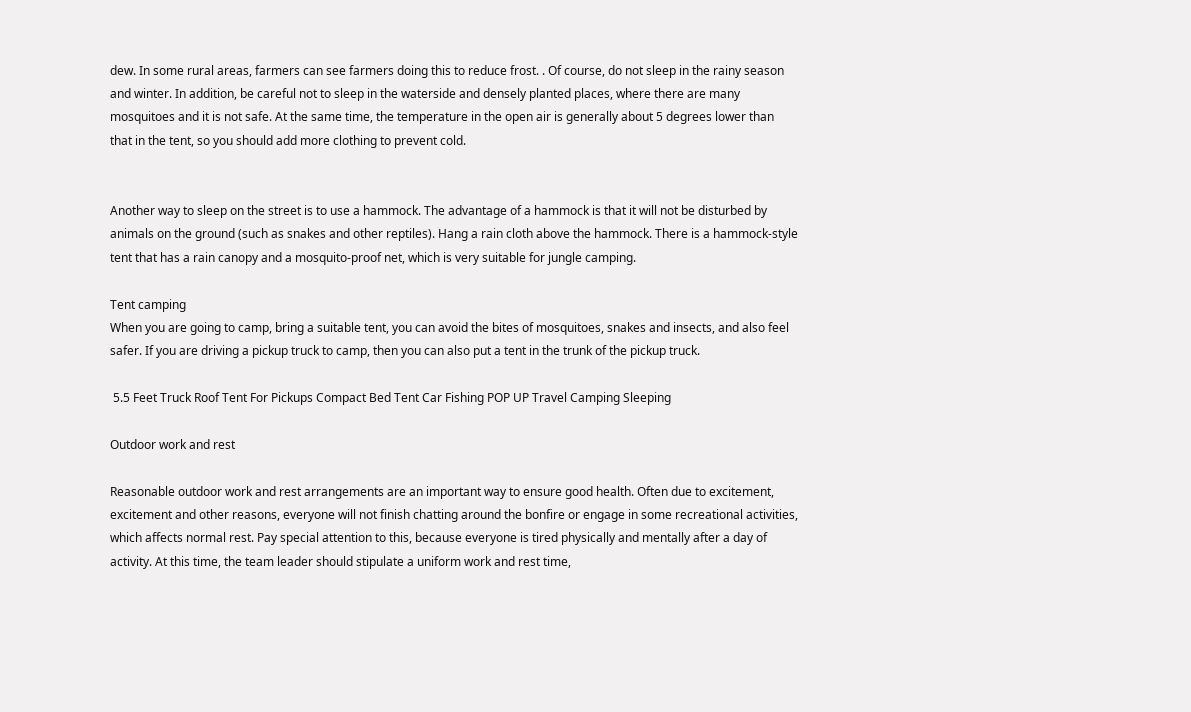dew. In some rural areas, farmers can see farmers doing this to reduce frost. . Of course, do not sleep in the rainy season and winter. In addition, be careful not to sleep in the waterside and densely planted places, where there are many mosquitoes and it is not safe. At the same time, the temperature in the open air is generally about 5 degrees lower than that in the tent, so you should add more clothing to prevent cold.


Another way to sleep on the street is to use a hammock. The advantage of a hammock is that it will not be disturbed by animals on the ground (such as snakes and other reptiles). Hang a rain cloth above the hammock. There is a hammock-style tent that has a rain canopy and a mosquito-proof net, which is very suitable for jungle camping.

Tent camping
When you are going to camp, bring a suitable tent, you can avoid the bites of mosquitoes, snakes and insects, and also feel safer. If you are driving a pickup truck to camp, then you can also put a tent in the trunk of the pickup truck.

 5.5 Feet Truck Roof Tent For Pickups Compact Bed Tent Car Fishing POP UP Travel Camping Sleeping

Outdoor work and rest

Reasonable outdoor work and rest arrangements are an important way to ensure good health. Often due to excitement, excitement and other reasons, everyone will not finish chatting around the bonfire or engage in some recreational activities, which affects normal rest. Pay special attention to this, because everyone is tired physically and mentally after a day of activity. At this time, the team leader should stipulate a uniform work and rest time,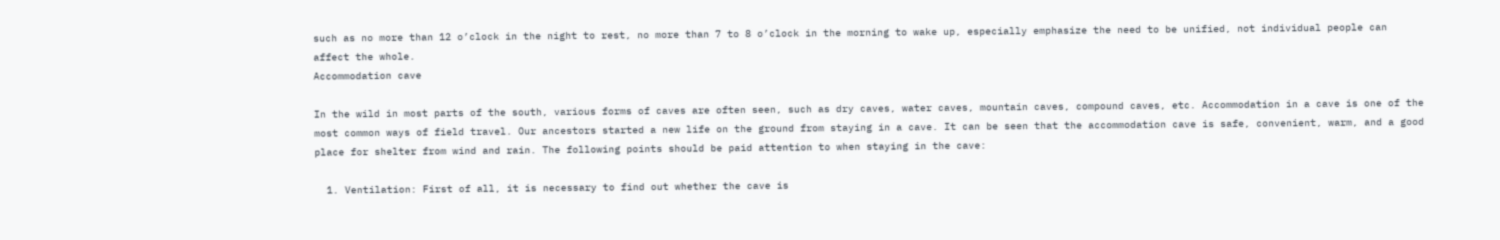such as no more than 12 o’clock in the night to rest, no more than 7 to 8 o’clock in the morning to wake up, especially emphasize the need to be unified, not individual people can affect the whole.
Accommodation cave

In the wild in most parts of the south, various forms of caves are often seen, such as dry caves, water caves, mountain caves, compound caves, etc. Accommodation in a cave is one of the most common ways of field travel. Our ancestors started a new life on the ground from staying in a cave. It can be seen that the accommodation cave is safe, convenient, warm, and a good place for shelter from wind and rain. The following points should be paid attention to when staying in the cave:

  1. Ventilation: First of all, it is necessary to find out whether the cave is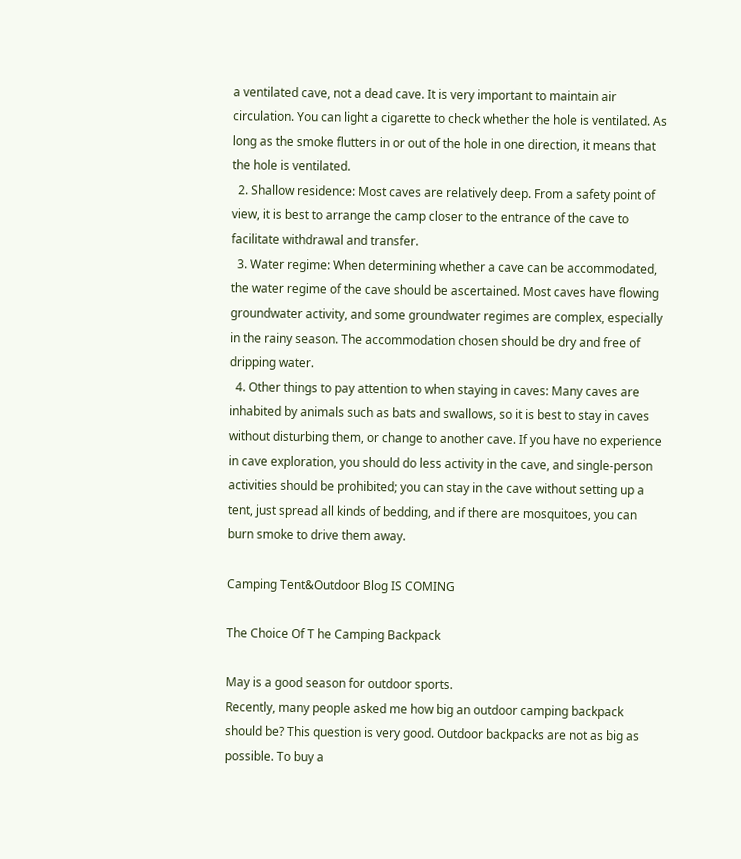a ventilated cave, not a dead cave. It is very important to maintain air circulation. You can light a cigarette to check whether the hole is ventilated. As long as the smoke flutters in or out of the hole in one direction, it means that the hole is ventilated.
  2. Shallow residence: Most caves are relatively deep. From a safety point of view, it is best to arrange the camp closer to the entrance of the cave to facilitate withdrawal and transfer.
  3. Water regime: When determining whether a cave can be accommodated, the water regime of the cave should be ascertained. Most caves have flowing groundwater activity, and some groundwater regimes are complex, especially in the rainy season. The accommodation chosen should be dry and free of dripping water.
  4. Other things to pay attention to when staying in caves: Many caves are inhabited by animals such as bats and swallows, so it is best to stay in caves without disturbing them, or change to another cave. If you have no experience in cave exploration, you should do less activity in the cave, and single-person activities should be prohibited; you can stay in the cave without setting up a tent, just spread all kinds of bedding, and if there are mosquitoes, you can burn smoke to drive them away.

Camping Tent&Outdoor Blog IS COMING

The Choice Of T he Camping Backpack

May is a good season for outdoor sports.
Recently, many people asked me how big an outdoor camping backpack should be? This question is very good. Outdoor backpacks are not as big as possible. To buy a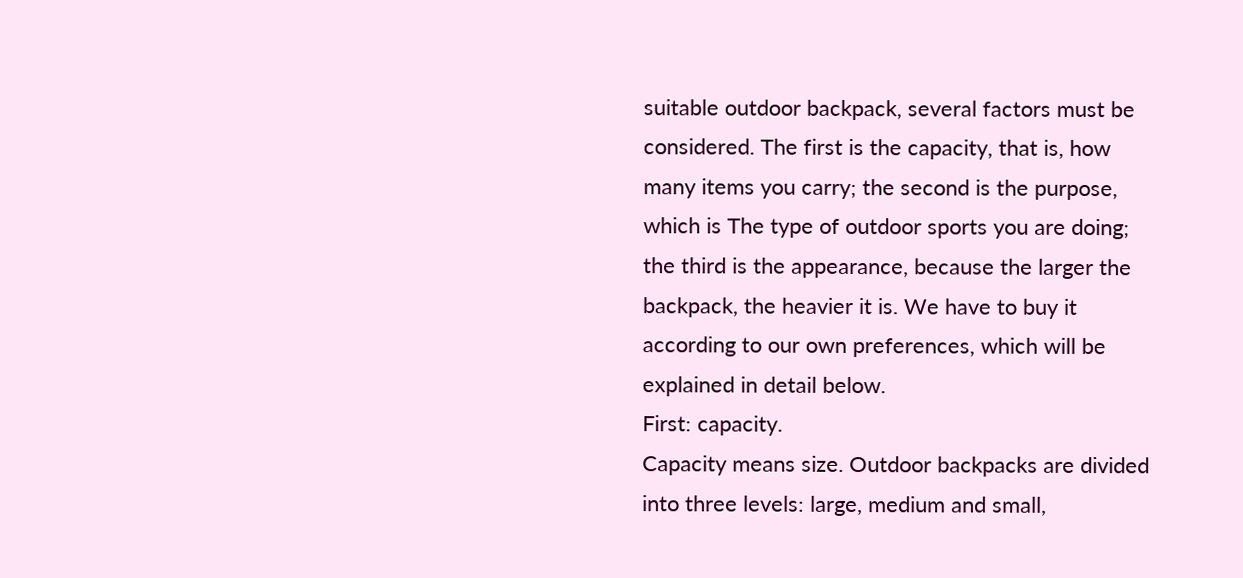suitable outdoor backpack, several factors must be considered. The first is the capacity, that is, how many items you carry; the second is the purpose, which is The type of outdoor sports you are doing; the third is the appearance, because the larger the backpack, the heavier it is. We have to buy it according to our own preferences, which will be explained in detail below.
First: capacity.
Capacity means size. Outdoor backpacks are divided into three levels: large, medium and small,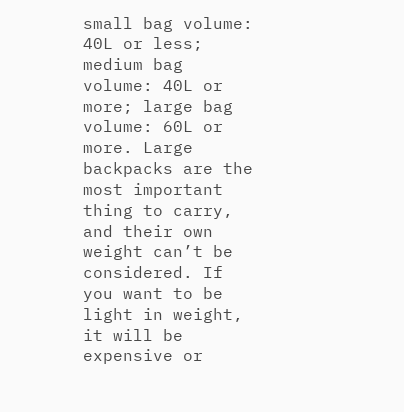small bag volume: 40L or less; medium bag volume: 40L or more; large bag volume: 60L or more. Large backpacks are the most important thing to carry, and their own weight can’t be considered. If you want to be light in weight, it will be expensive or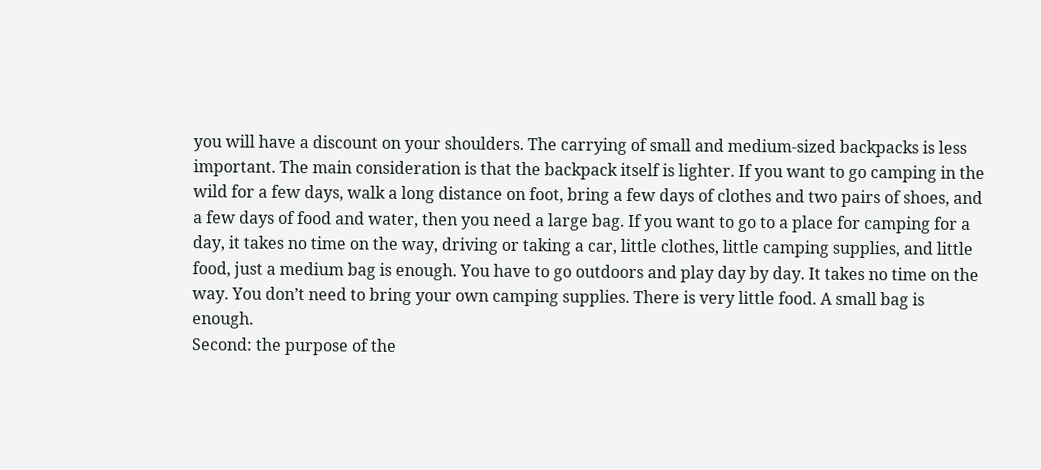you will have a discount on your shoulders. The carrying of small and medium-sized backpacks is less important. The main consideration is that the backpack itself is lighter. If you want to go camping in the wild for a few days, walk a long distance on foot, bring a few days of clothes and two pairs of shoes, and a few days of food and water, then you need a large bag. If you want to go to a place for camping for a day, it takes no time on the way, driving or taking a car, little clothes, little camping supplies, and little food, just a medium bag is enough. You have to go outdoors and play day by day. It takes no time on the way. You don’t need to bring your own camping supplies. There is very little food. A small bag is enough.
Second: the purpose of the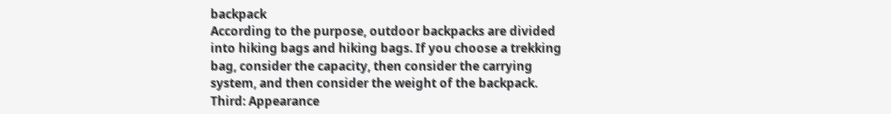backpack
According to the purpose, outdoor backpacks are divided into hiking bags and hiking bags. If you choose a trekking bag, consider the capacity, then consider the carrying system, and then consider the weight of the backpack.
Third: Appearance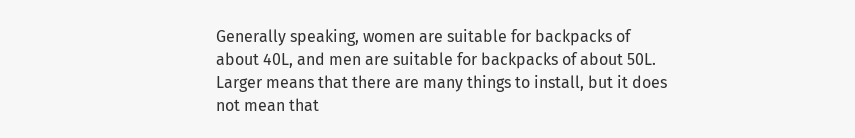Generally speaking, women are suitable for backpacks of about 40L, and men are suitable for backpacks of about 50L. Larger means that there are many things to install, but it does not mean that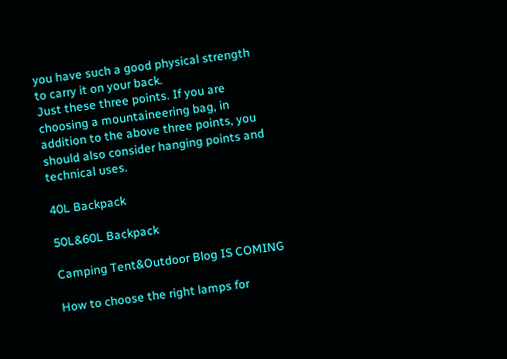you have such a good physical strength to carry it on your back.
Just these three points. If you are choosing a mountaineering bag, in addition to the above three points, you should also consider hanging points and technical uses.

40L Backpack

50L&60L Backpack

Camping Tent&Outdoor Blog IS COMING

How to choose the right lamps for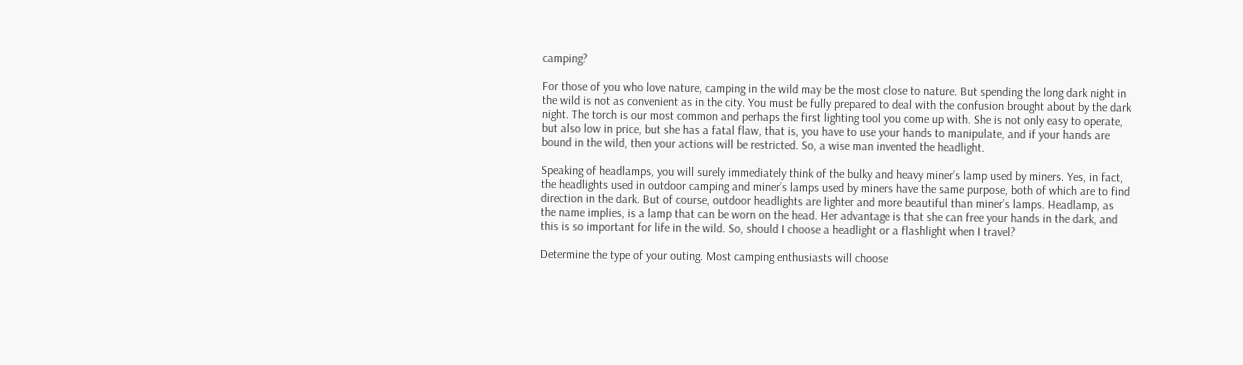camping?

For those of you who love nature, camping in the wild may be the most close to nature. But spending the long dark night in the wild is not as convenient as in the city. You must be fully prepared to deal with the confusion brought about by the dark night. The torch is our most common and perhaps the first lighting tool you come up with. She is not only easy to operate, but also low in price, but she has a fatal flaw, that is, you have to use your hands to manipulate, and if your hands are bound in the wild, then your actions will be restricted. So, a wise man invented the headlight.

Speaking of headlamps, you will surely immediately think of the bulky and heavy miner’s lamp used by miners. Yes, in fact, the headlights used in outdoor camping and miner’s lamps used by miners have the same purpose, both of which are to find direction in the dark. But of course, outdoor headlights are lighter and more beautiful than miner’s lamps. Headlamp, as the name implies, is a lamp that can be worn on the head. Her advantage is that she can free your hands in the dark, and this is so important for life in the wild. So, should I choose a headlight or a flashlight when I travel?

Determine the type of your outing. Most camping enthusiasts will choose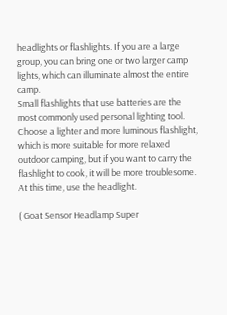headlights or flashlights. If you are a large group, you can bring one or two larger camp lights, which can illuminate almost the entire camp.
Small flashlights that use batteries are the most commonly used personal lighting tool. Choose a lighter and more luminous flashlight, which is more suitable for more relaxed outdoor camping, but if you want to carry the flashlight to cook, it will be more troublesome. At this time, use the headlight.

( Goat Sensor Headlamp Super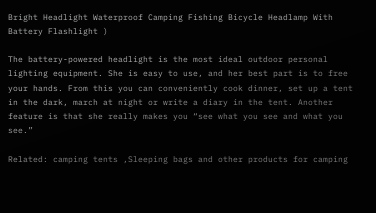Bright Headlight Waterproof Camping Fishing Bicycle Headlamp With Battery Flashlight )

The battery-powered headlight is the most ideal outdoor personal lighting equipment. She is easy to use, and her best part is to free your hands. From this you can conveniently cook dinner, set up a tent in the dark, march at night or write a diary in the tent. Another feature is that she really makes you “see what you see and what you see.”

Related: camping tents ,Sleeping bags and other products for camping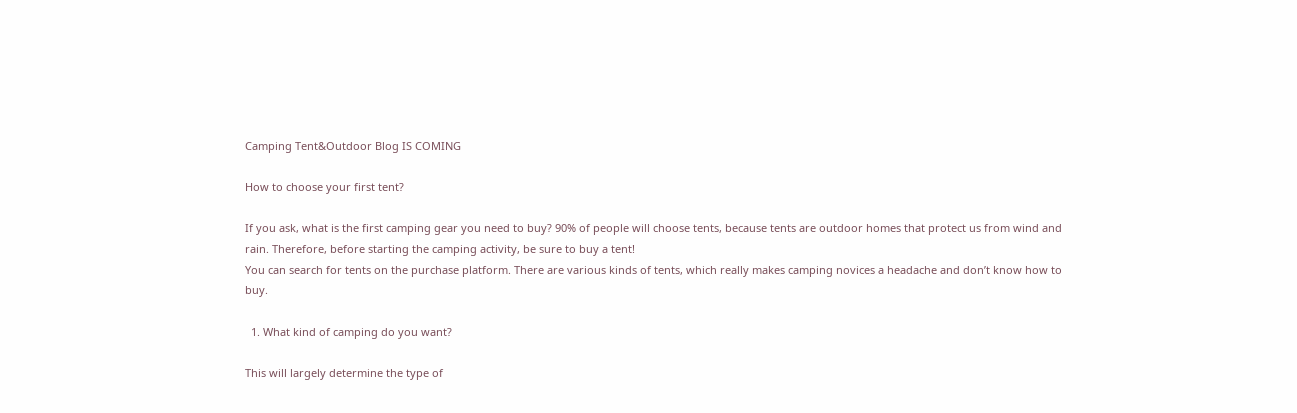Camping Tent&Outdoor Blog IS COMING

How to choose your first tent?

If you ask, what is the first camping gear you need to buy? 90% of people will choose tents, because tents are outdoor homes that protect us from wind and rain. Therefore, before starting the camping activity, be sure to buy a tent!
You can search for tents on the purchase platform. There are various kinds of tents, which really makes camping novices a headache and don’t know how to buy.

  1. What kind of camping do you want?

This will largely determine the type of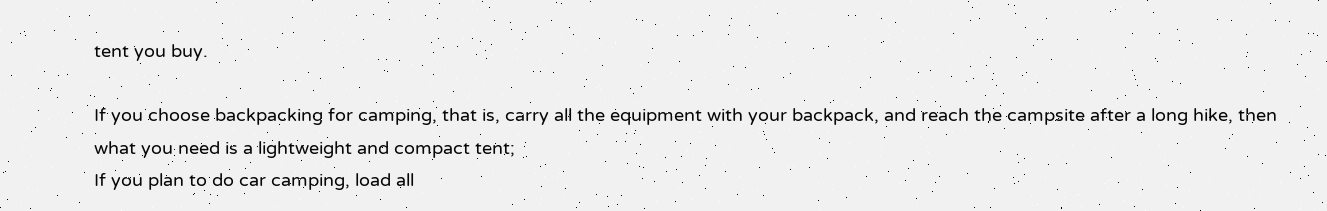tent you buy.

If you choose backpacking for camping, that is, carry all the equipment with your backpack, and reach the campsite after a long hike, then what you need is a lightweight and compact tent;
If you plan to do car camping, load all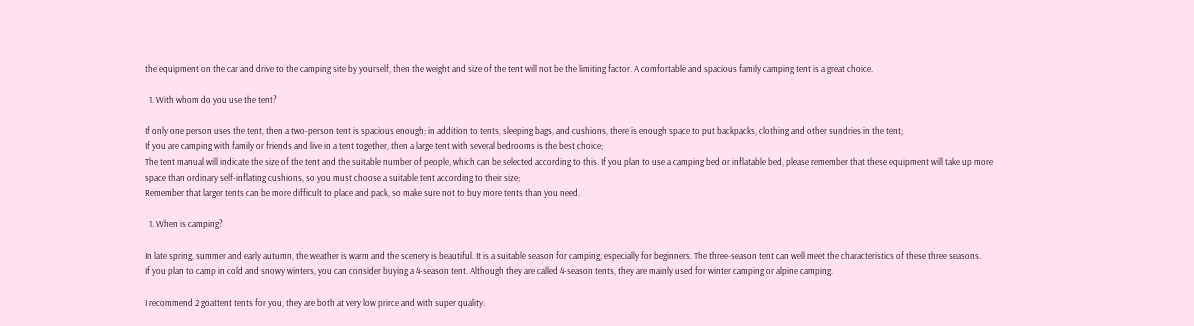the equipment on the car and drive to the camping site by yourself, then the weight and size of the tent will not be the limiting factor. A comfortable and spacious family camping tent is a great choice.

  1. With whom do you use the tent?

If only one person uses the tent, then a two-person tent is spacious enough; in addition to tents, sleeping bags, and cushions, there is enough space to put backpacks, clothing and other sundries in the tent;
If you are camping with family or friends and live in a tent together, then a large tent with several bedrooms is the best choice;
The tent manual will indicate the size of the tent and the suitable number of people, which can be selected according to this. If you plan to use a camping bed or inflatable bed, please remember that these equipment will take up more space than ordinary self-inflating cushions, so you must choose a suitable tent according to their size;
Remember that larger tents can be more difficult to place and pack, so make sure not to buy more tents than you need.

  1. When is camping?

In late spring, summer and early autumn, the weather is warm and the scenery is beautiful. It is a suitable season for camping, especially for beginners. The three-season tent can well meet the characteristics of these three seasons.
If you plan to camp in cold and snowy winters, you can consider buying a 4-season tent. Although they are called 4-season tents, they are mainly used for winter camping or alpine camping.

I recommend 2 goattent tents for you, they are both at very low prirce and with super quality.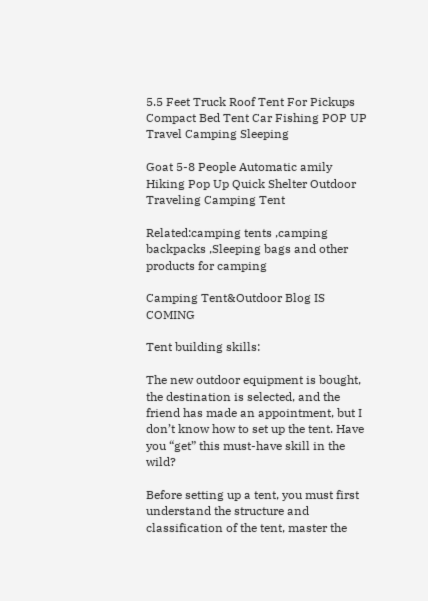5.5 Feet Truck Roof Tent For Pickups Compact Bed Tent Car Fishing POP UP Travel Camping Sleeping

Goat 5-8 People Automatic amily Hiking Pop Up Quick Shelter Outdoor Traveling Camping Tent

Related:camping tents ,camping backpacks ,Sleeping bags and other products for camping

Camping Tent&Outdoor Blog IS COMING

Tent building skills:

The new outdoor equipment is bought, the destination is selected, and the friend has made an appointment, but I don’t know how to set up the tent. Have you “get” this must-have skill in the wild?

Before setting up a tent, you must first understand the structure and classification of the tent, master the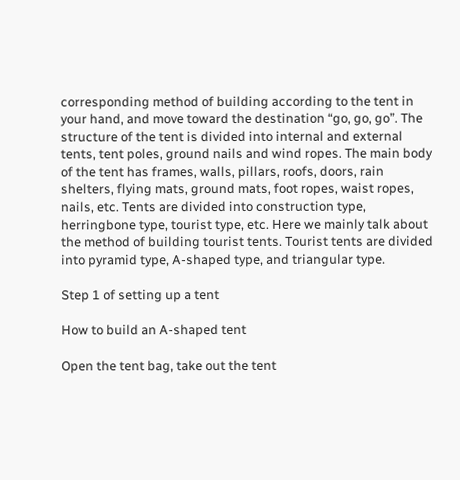corresponding method of building according to the tent in your hand, and move toward the destination “go, go, go”. The structure of the tent is divided into internal and external tents, tent poles, ground nails and wind ropes. The main body of the tent has frames, walls, pillars, roofs, doors, rain shelters, flying mats, ground mats, foot ropes, waist ropes, nails, etc. Tents are divided into construction type, herringbone type, tourist type, etc. Here we mainly talk about the method of building tourist tents. Tourist tents are divided into pyramid type, A-shaped type, and triangular type.

Step 1 of setting up a tent

How to build an A-shaped tent

Open the tent bag, take out the tent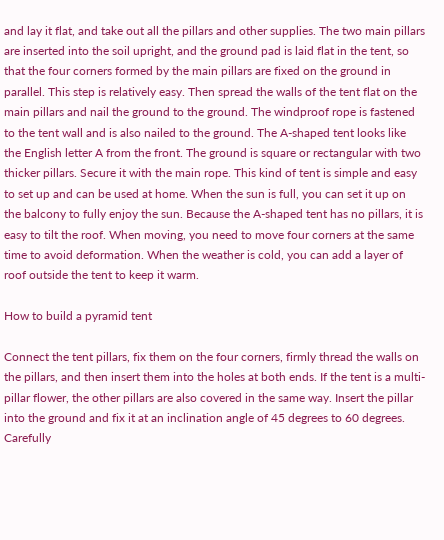and lay it flat, and take out all the pillars and other supplies. The two main pillars are inserted into the soil upright, and the ground pad is laid flat in the tent, so that the four corners formed by the main pillars are fixed on the ground in parallel. This step is relatively easy. Then spread the walls of the tent flat on the main pillars and nail the ground to the ground. The windproof rope is fastened to the tent wall and is also nailed to the ground. The A-shaped tent looks like the English letter A from the front. The ground is square or rectangular with two thicker pillars. Secure it with the main rope. This kind of tent is simple and easy to set up and can be used at home. When the sun is full, you can set it up on the balcony to fully enjoy the sun. Because the A-shaped tent has no pillars, it is easy to tilt the roof. When moving, you need to move four corners at the same time to avoid deformation. When the weather is cold, you can add a layer of roof outside the tent to keep it warm.

How to build a pyramid tent

Connect the tent pillars, fix them on the four corners, firmly thread the walls on the pillars, and then insert them into the holes at both ends. If the tent is a multi-pillar flower, the other pillars are also covered in the same way. Insert the pillar into the ground and fix it at an inclination angle of 45 degrees to 60 degrees. Carefully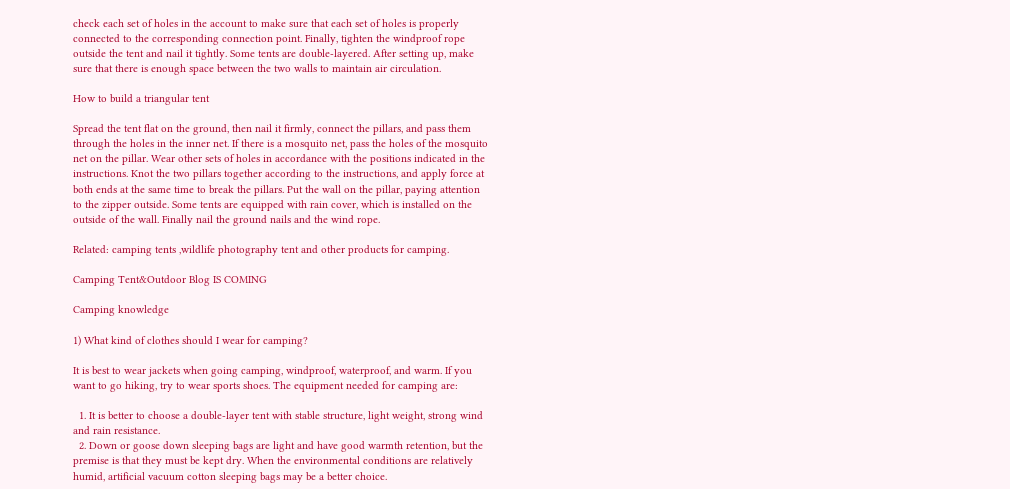check each set of holes in the account to make sure that each set of holes is properly connected to the corresponding connection point. Finally, tighten the windproof rope outside the tent and nail it tightly. Some tents are double-layered. After setting up, make sure that there is enough space between the two walls to maintain air circulation.

How to build a triangular tent

Spread the tent flat on the ground, then nail it firmly, connect the pillars, and pass them through the holes in the inner net. If there is a mosquito net, pass the holes of the mosquito net on the pillar. Wear other sets of holes in accordance with the positions indicated in the instructions. Knot the two pillars together according to the instructions, and apply force at both ends at the same time to break the pillars. Put the wall on the pillar, paying attention to the zipper outside. Some tents are equipped with rain cover, which is installed on the outside of the wall. Finally nail the ground nails and the wind rope.

Related: camping tents ,wildlife photography tent and other products for camping.

Camping Tent&Outdoor Blog IS COMING

Camping knowledge

1) What kind of clothes should I wear for camping?

It is best to wear jackets when going camping, windproof, waterproof, and warm. If you want to go hiking, try to wear sports shoes. The equipment needed for camping are:

  1. It is better to choose a double-layer tent with stable structure, light weight, strong wind and rain resistance.
  2. Down or goose down sleeping bags are light and have good warmth retention, but the premise is that they must be kept dry. When the environmental conditions are relatively humid, artificial vacuum cotton sleeping bags may be a better choice.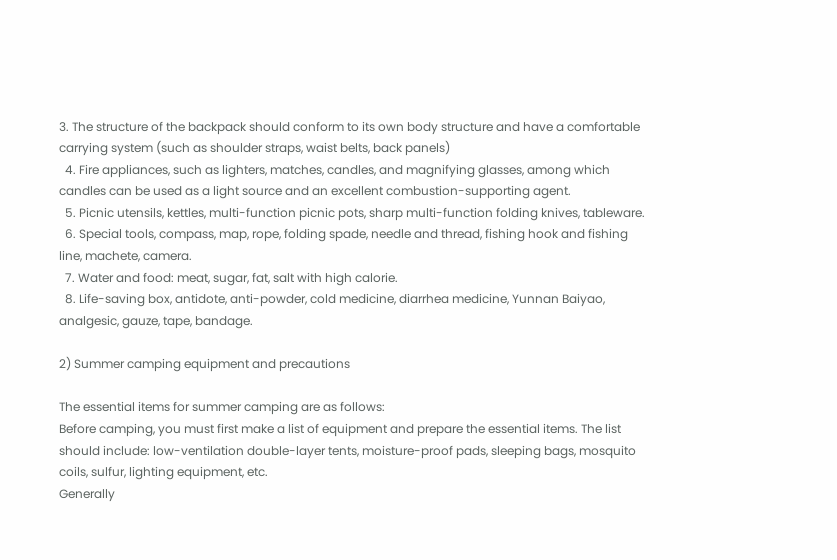3. The structure of the backpack should conform to its own body structure and have a comfortable carrying system (such as shoulder straps, waist belts, back panels)
  4. Fire appliances, such as lighters, matches, candles, and magnifying glasses, among which candles can be used as a light source and an excellent combustion-supporting agent.
  5. Picnic utensils, kettles, multi-function picnic pots, sharp multi-function folding knives, tableware.
  6. Special tools, compass, map, rope, folding spade, needle and thread, fishing hook and fishing line, machete, camera.
  7. Water and food: meat, sugar, fat, salt with high calorie.
  8. Life-saving box, antidote, anti-powder, cold medicine, diarrhea medicine, Yunnan Baiyao, analgesic, gauze, tape, bandage.

2) Summer camping equipment and precautions

The essential items for summer camping are as follows:
Before camping, you must first make a list of equipment and prepare the essential items. The list should include: low-ventilation double-layer tents, moisture-proof pads, sleeping bags, mosquito coils, sulfur, lighting equipment, etc.
Generally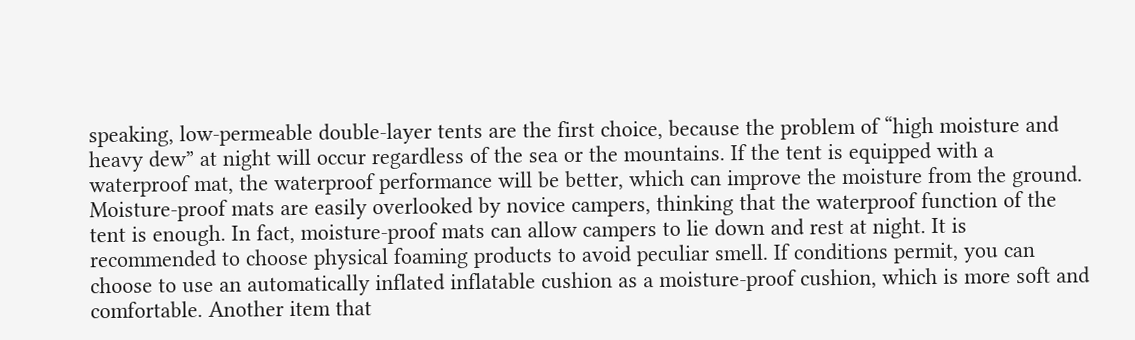speaking, low-permeable double-layer tents are the first choice, because the problem of “high moisture and heavy dew” at night will occur regardless of the sea or the mountains. If the tent is equipped with a waterproof mat, the waterproof performance will be better, which can improve the moisture from the ground. Moisture-proof mats are easily overlooked by novice campers, thinking that the waterproof function of the tent is enough. In fact, moisture-proof mats can allow campers to lie down and rest at night. It is recommended to choose physical foaming products to avoid peculiar smell. If conditions permit, you can choose to use an automatically inflated inflatable cushion as a moisture-proof cushion, which is more soft and comfortable. Another item that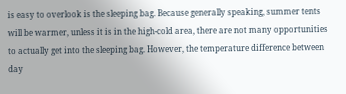is easy to overlook is the sleeping bag. Because generally speaking, summer tents will be warmer, unless it is in the high-cold area, there are not many opportunities to actually get into the sleeping bag. However, the temperature difference between day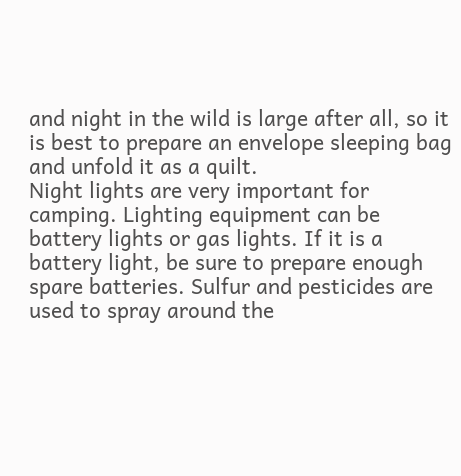and night in the wild is large after all, so it is best to prepare an envelope sleeping bag and unfold it as a quilt.
Night lights are very important for camping. Lighting equipment can be battery lights or gas lights. If it is a battery light, be sure to prepare enough spare batteries. Sulfur and pesticides are used to spray around the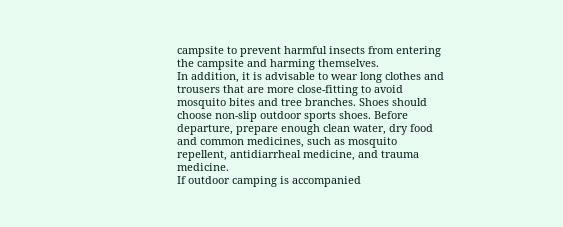campsite to prevent harmful insects from entering the campsite and harming themselves.
In addition, it is advisable to wear long clothes and trousers that are more close-fitting to avoid mosquito bites and tree branches. Shoes should choose non-slip outdoor sports shoes. Before departure, prepare enough clean water, dry food and common medicines, such as mosquito repellent, antidiarrheal medicine, and trauma medicine.
If outdoor camping is accompanied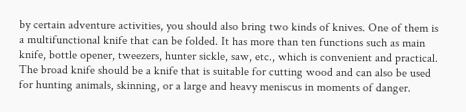by certain adventure activities, you should also bring two kinds of knives. One of them is a multifunctional knife that can be folded. It has more than ten functions such as main knife, bottle opener, tweezers, hunter sickle, saw, etc., which is convenient and practical. The broad knife should be a knife that is suitable for cutting wood and can also be used for hunting animals, skinning, or a large and heavy meniscus in moments of danger.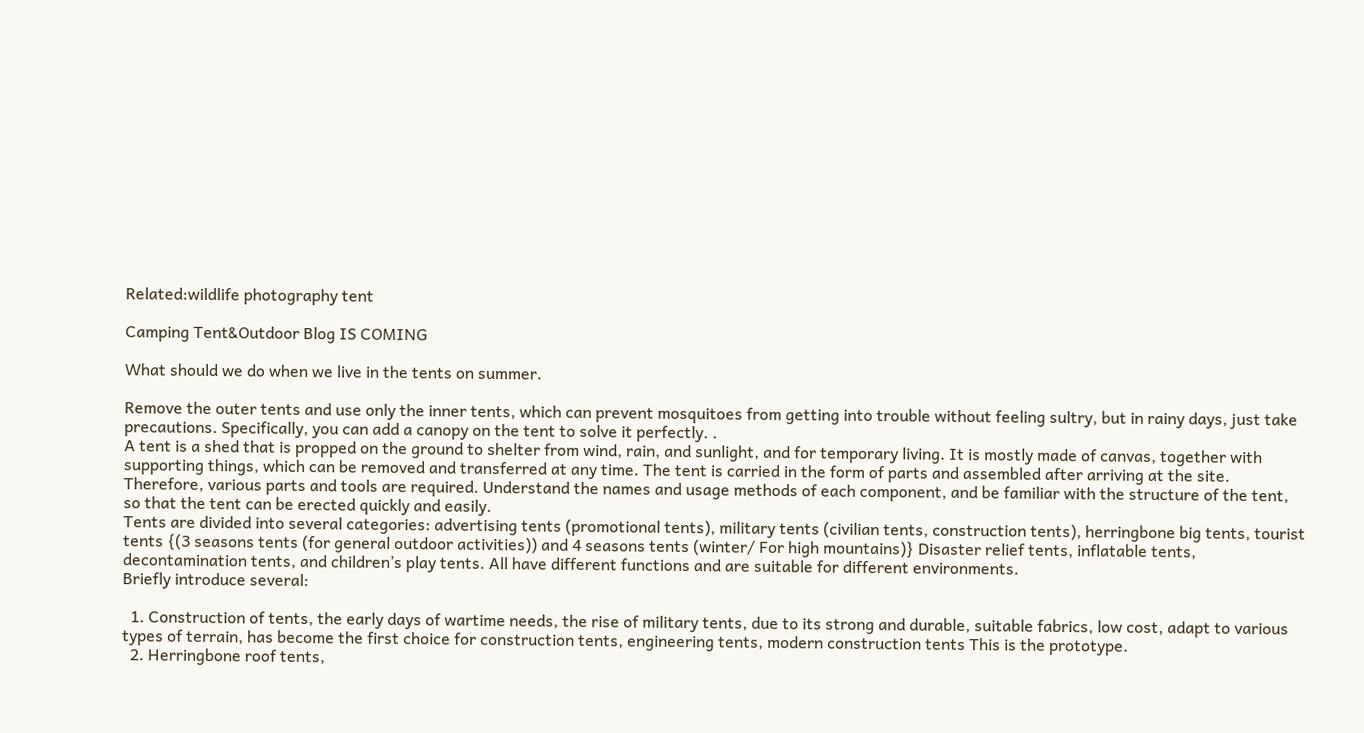Related:wildlife photography tent

Camping Tent&Outdoor Blog IS COMING

What should we do when we live in the tents on summer.

Remove the outer tents and use only the inner tents, which can prevent mosquitoes from getting into trouble without feeling sultry, but in rainy days, just take precautions. Specifically, you can add a canopy on the tent to solve it perfectly. .
A tent is a shed that is propped on the ground to shelter from wind, rain, and sunlight, and for temporary living. It is mostly made of canvas, together with supporting things, which can be removed and transferred at any time. The tent is carried in the form of parts and assembled after arriving at the site. Therefore, various parts and tools are required. Understand the names and usage methods of each component, and be familiar with the structure of the tent, so that the tent can be erected quickly and easily.
Tents are divided into several categories: advertising tents (promotional tents), military tents (civilian tents, construction tents), herringbone big tents, tourist tents {(3 seasons tents (for general outdoor activities)) and 4 seasons tents (winter/ For high mountains)} Disaster relief tents, inflatable tents, decontamination tents, and children’s play tents. All have different functions and are suitable for different environments.
Briefly introduce several:

  1. Construction of tents, the early days of wartime needs, the rise of military tents, due to its strong and durable, suitable fabrics, low cost, adapt to various types of terrain, has become the first choice for construction tents, engineering tents, modern construction tents This is the prototype.
  2. Herringbone roof tents,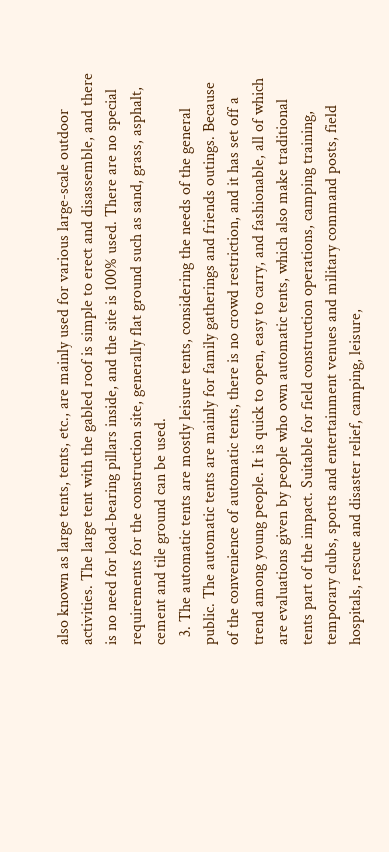also known as large tents, tents, etc., are mainly used for various large-scale outdoor activities. The large tent with the gabled roof is simple to erect and disassemble, and there is no need for load-bearing pillars inside, and the site is 100% used. There are no special requirements for the construction site, generally flat ground such as sand, grass, asphalt, cement and tile ground can be used.
  3. The automatic tents are mostly leisure tents, considering the needs of the general public. The automatic tents are mainly for family gatherings and friends outings. Because of the convenience of automatic tents, there is no crowd restriction, and it has set off a trend among young people. It is quick to open, easy to carry, and fashionable, all of which are evaluations given by people who own automatic tents, which also make traditional tents part of the impact. Suitable for field construction operations, camping training, temporary clubs, sports and entertainment venues and military command posts, field hospitals, rescue and disaster relief, camping, leisure,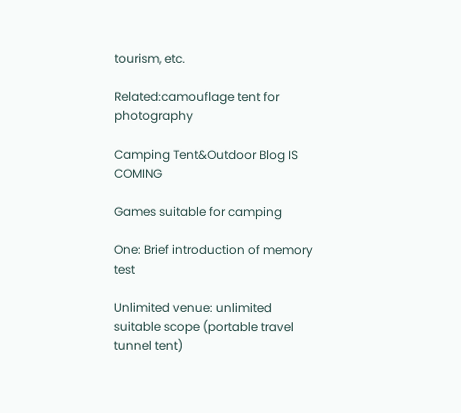tourism, etc.

Related:camouflage tent for photography

Camping Tent&Outdoor Blog IS COMING

Games suitable for camping

One: Brief introduction of memory test

Unlimited venue: unlimited suitable scope (portable travel tunnel tent)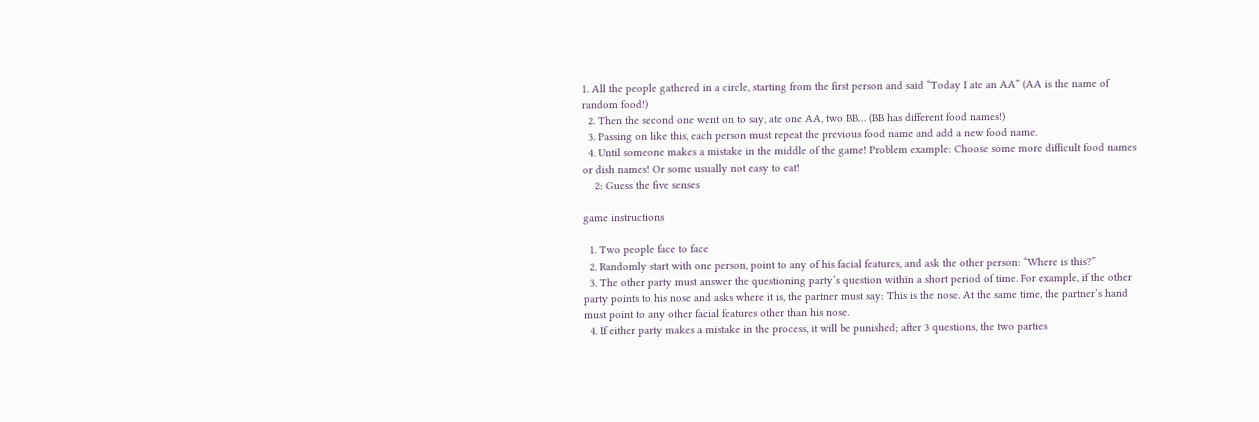1. All the people gathered in a circle, starting from the first person and said “Today I ate an AA” (AA is the name of random food!)
  2. Then the second one went on to say, ate one AA, two BB… (BB has different food names!)
  3. Passing on like this, each person must repeat the previous food name and add a new food name.
  4. Until someone makes a mistake in the middle of the game! Problem example: Choose some more difficult food names or dish names! Or some usually not easy to eat!
    2: Guess the five senses

game instructions

  1. Two people face to face
  2. Randomly start with one person, point to any of his facial features, and ask the other person: “Where is this?”
  3. The other party must answer the questioning party’s question within a short period of time. For example, if the other party points to his nose and asks where it is, the partner must say: This is the nose. At the same time, the partner’s hand must point to any other facial features other than his nose.
  4. If either party makes a mistake in the process, it will be punished; after 3 questions, the two parties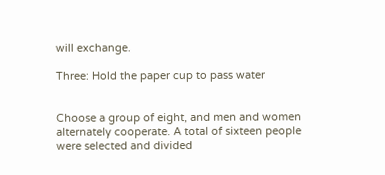will exchange.

Three: Hold the paper cup to pass water


Choose a group of eight, and men and women alternately cooperate. A total of sixteen people were selected and divided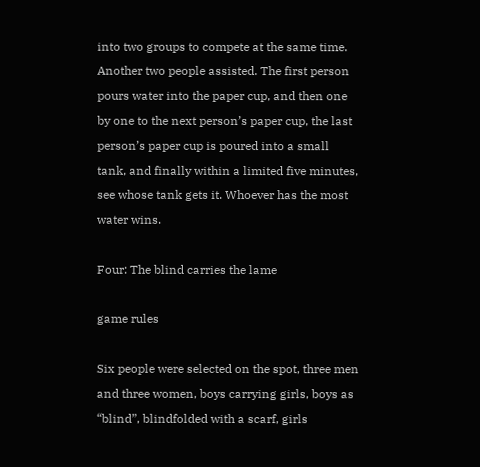into two groups to compete at the same time. Another two people assisted. The first person pours water into the paper cup, and then one by one to the next person’s paper cup, the last person’s paper cup is poured into a small tank, and finally within a limited five minutes, see whose tank gets it. Whoever has the most water wins.

Four: The blind carries the lame

game rules

Six people were selected on the spot, three men and three women, boys carrying girls, boys as “blind”, blindfolded with a scarf, girls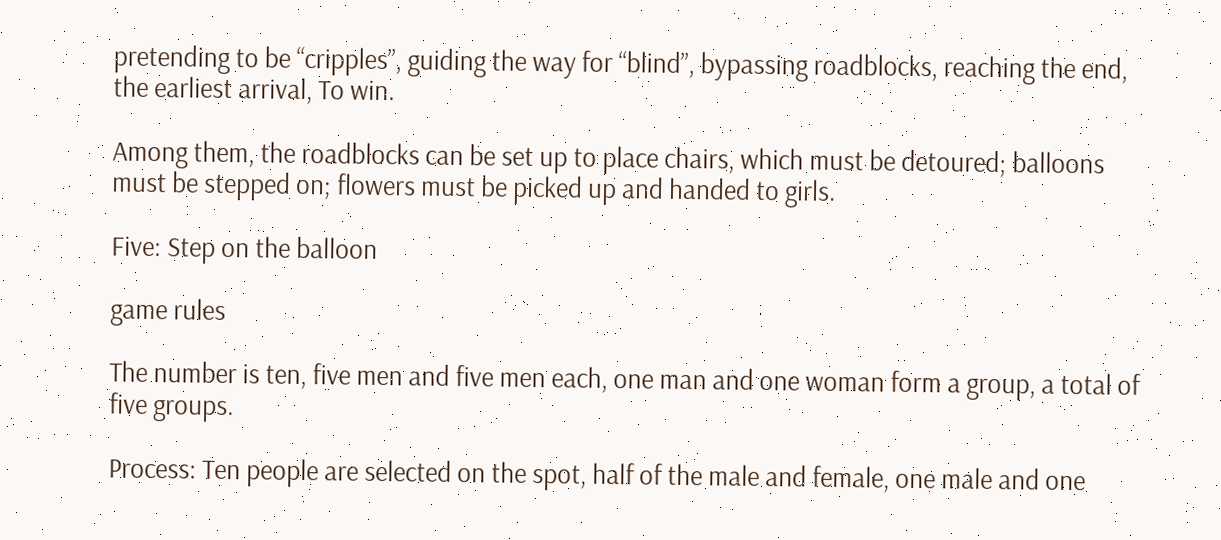pretending to be “cripples”, guiding the way for “blind”, bypassing roadblocks, reaching the end, the earliest arrival, To win.

Among them, the roadblocks can be set up to place chairs, which must be detoured; balloons must be stepped on; flowers must be picked up and handed to girls.

Five: Step on the balloon

game rules

The number is ten, five men and five men each, one man and one woman form a group, a total of five groups.

Process: Ten people are selected on the spot, half of the male and female, one male and one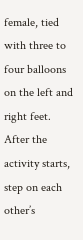female, tied with three to four balloons on the left and right feet. After the activity starts, step on each other’s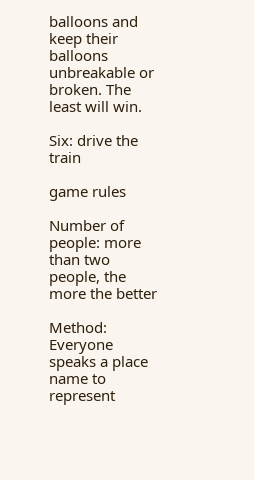balloons and keep their balloons unbreakable or broken. The least will win.

Six: drive the train

game rules

Number of people: more than two people, the more the better

Method: Everyone speaks a place name to represent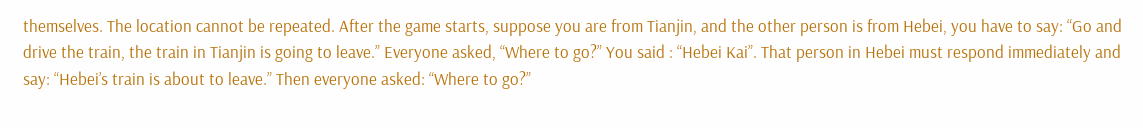themselves. The location cannot be repeated. After the game starts, suppose you are from Tianjin, and the other person is from Hebei, you have to say: “Go and drive the train, the train in Tianjin is going to leave.” Everyone asked, “Where to go?” You said : “Hebei Kai”. That person in Hebei must respond immediately and say: “Hebei’s train is about to leave.” Then everyone asked: “Where to go?”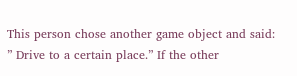This person chose another game object and said: ” Drive to a certain place.” If the other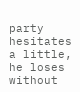party hesitates a little, he loses without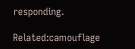responding.

Related:camouflage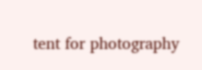tent for photography